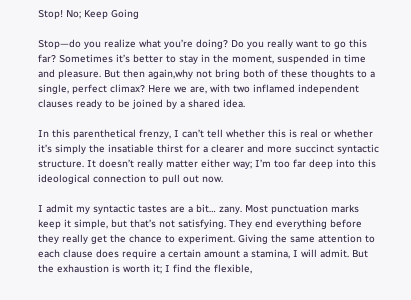Stop! No; Keep Going

Stop—do you realize what you’re doing? Do you really want to go this far? Sometimes it’s better to stay in the moment, suspended in time and pleasure. But then again,why not bring both of these thoughts to a single, perfect climax? Here we are, with two inflamed independent clauses ready to be joined by a shared idea.

In this parenthetical frenzy, I can’t tell whether this is real or whether it’s simply the insatiable thirst for a clearer and more succinct syntactic structure. It doesn’t really matter either way; I’m too far deep into this ideological connection to pull out now.

I admit my syntactic tastes are a bit… zany. Most punctuation marks keep it simple, but that’s not satisfying. They end everything before they really get the chance to experiment. Giving the same attention to each clause does require a certain amount a stamina, I will admit. But the exhaustion is worth it; I find the flexible,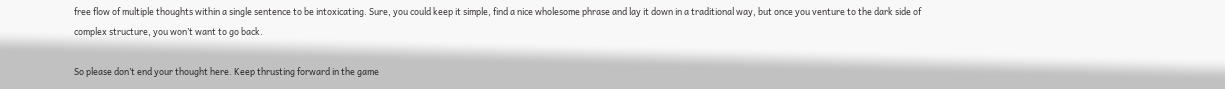free flow of multiple thoughts within a single sentence to be intoxicating. Sure, you could keep it simple, find a nice wholesome phrase and lay it down in a traditional way, but once you venture to the dark side of complex structure, you won’t want to go back.

So please don’t end your thought here. Keep thrusting forward in the game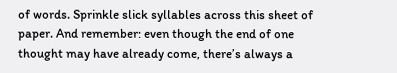of words. Sprinkle slick syllables across this sheet of paper. And remember: even though the end of one thought may have already come, there’s always a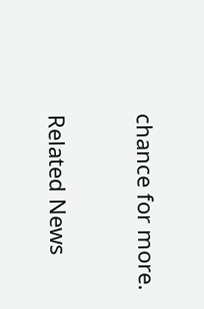chance for more.

Related News